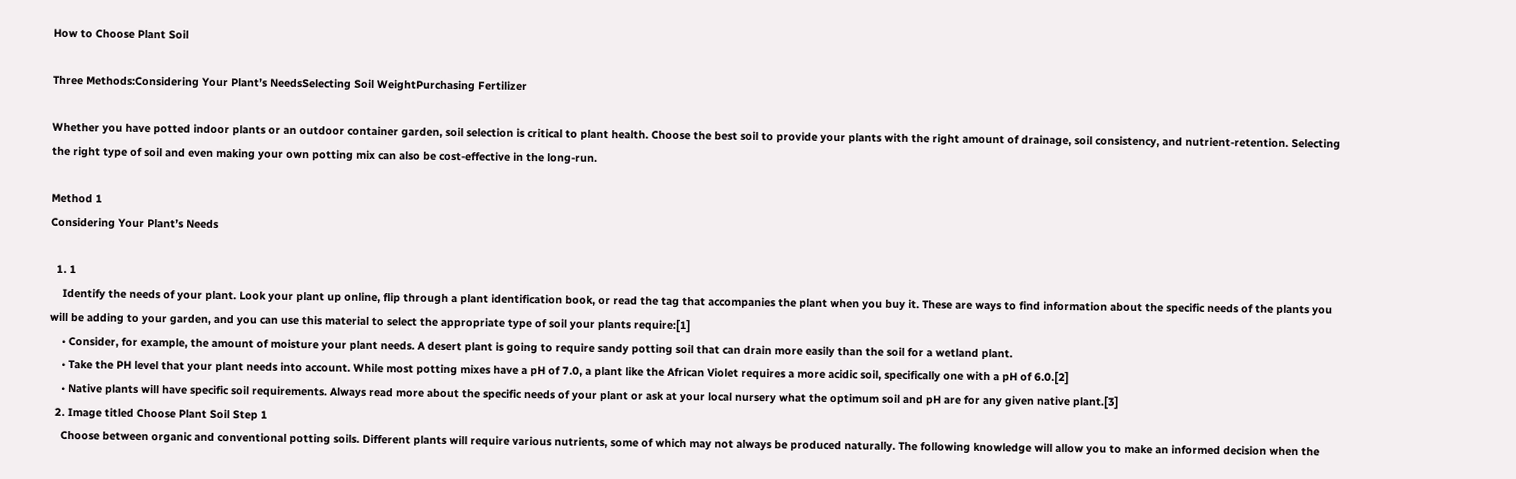How to Choose Plant Soil

Three Methods:Considering Your Plant’s NeedsSelecting Soil WeightPurchasing Fertilizer

Whether you have potted indoor plants or an outdoor container garden, soil selection is critical to plant health. Choose the best soil to provide your plants with the right amount of drainage, soil consistency, and nutrient-retention. Selecting the right type of soil and even making your own potting mix can also be cost-effective in the long-run.

Method 1
Considering Your Plant’s Needs

  1. 1
    Identify the needs of your plant. Look your plant up online, flip through a plant identification book, or read the tag that accompanies the plant when you buy it. These are ways to find information about the specific needs of the plants you will be adding to your garden, and you can use this material to select the appropriate type of soil your plants require:[1]
    • Consider, for example, the amount of moisture your plant needs. A desert plant is going to require sandy potting soil that can drain more easily than the soil for a wetland plant.
    • Take the PH level that your plant needs into account. While most potting mixes have a pH of 7.0, a plant like the African Violet requires a more acidic soil, specifically one with a pH of 6.0.[2]
    • Native plants will have specific soil requirements. Always read more about the specific needs of your plant or ask at your local nursery what the optimum soil and pH are for any given native plant.[3]
  2. Image titled Choose Plant Soil Step 1
    Choose between organic and conventional potting soils. Different plants will require various nutrients, some of which may not always be produced naturally. The following knowledge will allow you to make an informed decision when the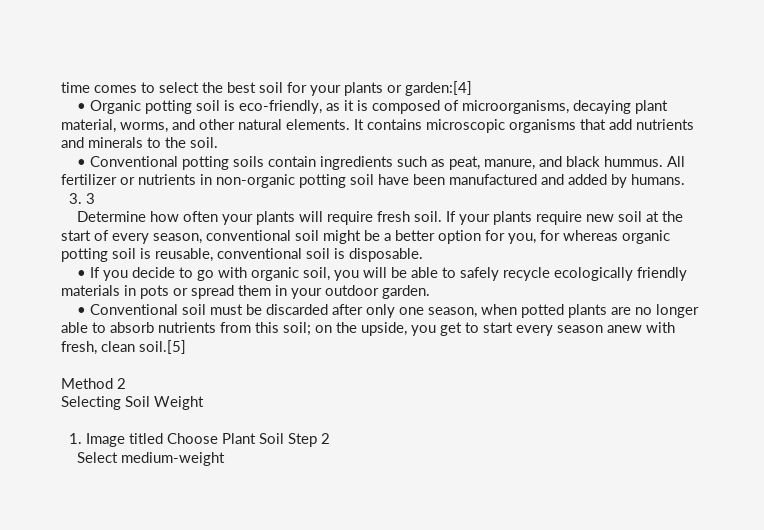time comes to select the best soil for your plants or garden:[4]
    • Organic potting soil is eco-friendly, as it is composed of microorganisms, decaying plant material, worms, and other natural elements. It contains microscopic organisms that add nutrients and minerals to the soil.
    • Conventional potting soils contain ingredients such as peat, manure, and black hummus. All fertilizer or nutrients in non-organic potting soil have been manufactured and added by humans.
  3. 3
    Determine how often your plants will require fresh soil. If your plants require new soil at the start of every season, conventional soil might be a better option for you, for whereas organic potting soil is reusable, conventional soil is disposable.
    • If you decide to go with organic soil, you will be able to safely recycle ecologically friendly materials in pots or spread them in your outdoor garden.
    • Conventional soil must be discarded after only one season, when potted plants are no longer able to absorb nutrients from this soil; on the upside, you get to start every season anew with fresh, clean soil.[5]

Method 2
Selecting Soil Weight

  1. Image titled Choose Plant Soil Step 2
    Select medium-weight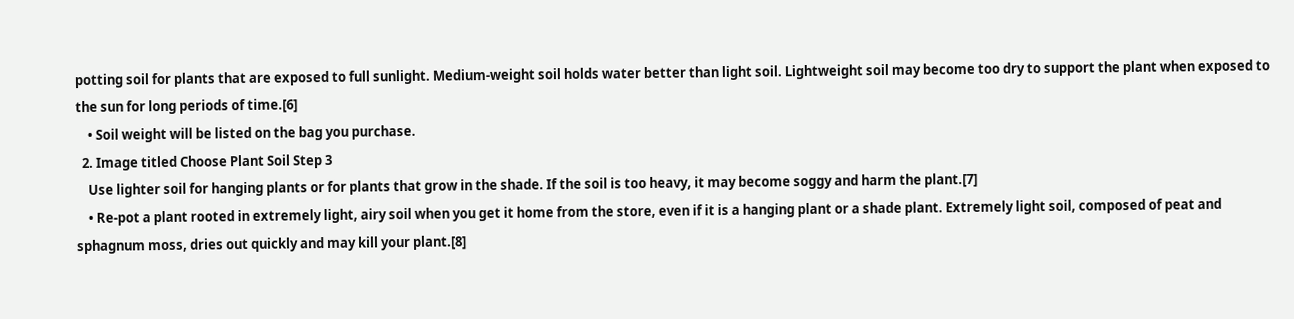potting soil for plants that are exposed to full sunlight. Medium-weight soil holds water better than light soil. Lightweight soil may become too dry to support the plant when exposed to the sun for long periods of time.[6]
    • Soil weight will be listed on the bag you purchase.
  2. Image titled Choose Plant Soil Step 3
    Use lighter soil for hanging plants or for plants that grow in the shade. If the soil is too heavy, it may become soggy and harm the plant.[7]
    • Re-pot a plant rooted in extremely light, airy soil when you get it home from the store, even if it is a hanging plant or a shade plant. Extremely light soil, composed of peat and sphagnum moss, dries out quickly and may kill your plant.[8]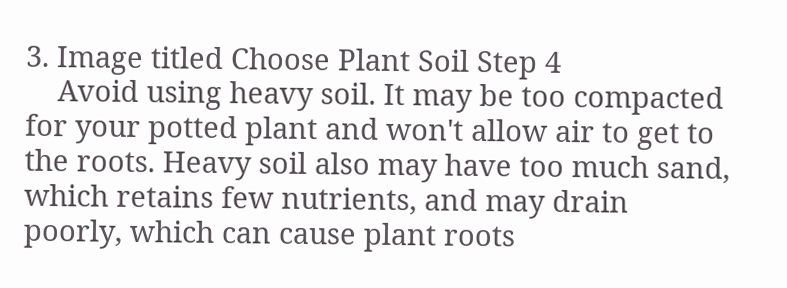3. Image titled Choose Plant Soil Step 4
    Avoid using heavy soil. It may be too compacted for your potted plant and won't allow air to get to the roots. Heavy soil also may have too much sand, which retains few nutrients, and may drain poorly, which can cause plant roots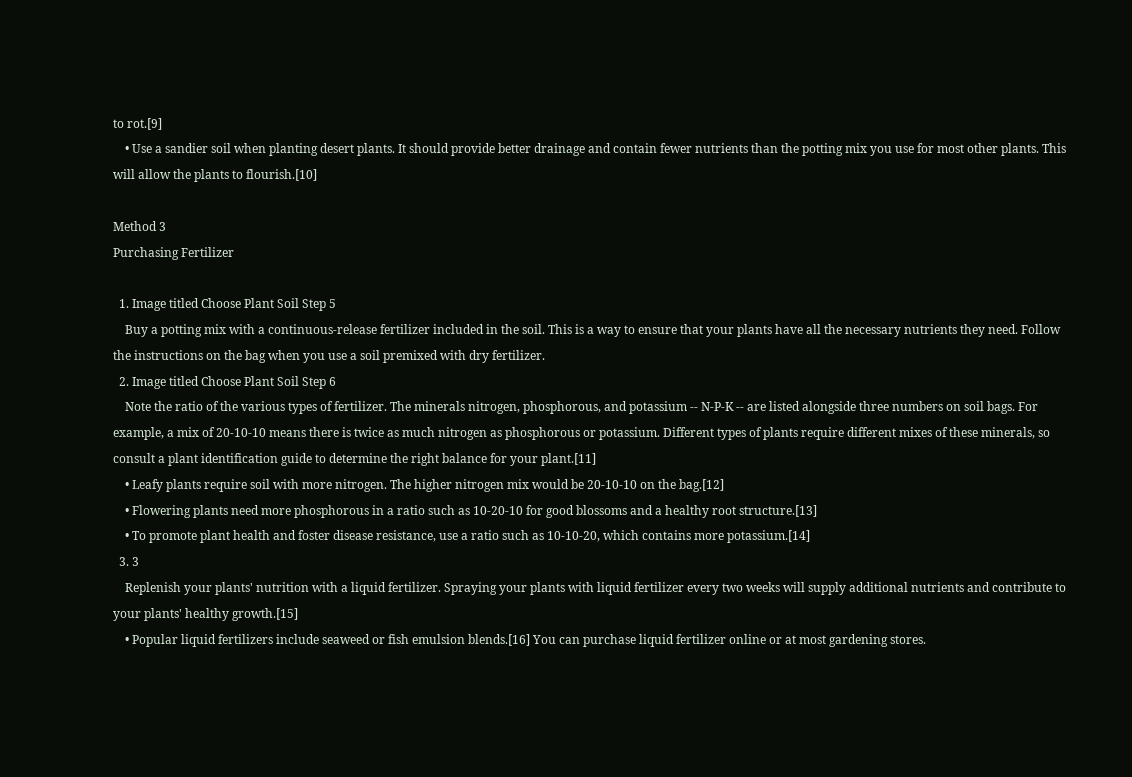to rot.[9]
    • Use a sandier soil when planting desert plants. It should provide better drainage and contain fewer nutrients than the potting mix you use for most other plants. This will allow the plants to flourish.[10]

Method 3
Purchasing Fertilizer

  1. Image titled Choose Plant Soil Step 5
    Buy a potting mix with a continuous-release fertilizer included in the soil. This is a way to ensure that your plants have all the necessary nutrients they need. Follow the instructions on the bag when you use a soil premixed with dry fertilizer.
  2. Image titled Choose Plant Soil Step 6
    Note the ratio of the various types of fertilizer. The minerals nitrogen, phosphorous, and potassium -- N-P-K -- are listed alongside three numbers on soil bags. For example, a mix of 20-10-10 means there is twice as much nitrogen as phosphorous or potassium. Different types of plants require different mixes of these minerals, so consult a plant identification guide to determine the right balance for your plant.[11]
    • Leafy plants require soil with more nitrogen. The higher nitrogen mix would be 20-10-10 on the bag.[12]
    • Flowering plants need more phosphorous in a ratio such as 10-20-10 for good blossoms and a healthy root structure.[13]
    • To promote plant health and foster disease resistance, use a ratio such as 10-10-20, which contains more potassium.[14]
  3. 3
    Replenish your plants' nutrition with a liquid fertilizer. Spraying your plants with liquid fertilizer every two weeks will supply additional nutrients and contribute to your plants' healthy growth.[15]
    • Popular liquid fertilizers include seaweed or fish emulsion blends.[16] You can purchase liquid fertilizer online or at most gardening stores.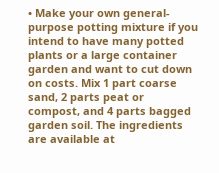• Make your own general-purpose potting mixture if you intend to have many potted plants or a large container garden and want to cut down on costs. Mix 1 part coarse sand, 2 parts peat or compost, and 4 parts bagged garden soil. The ingredients are available at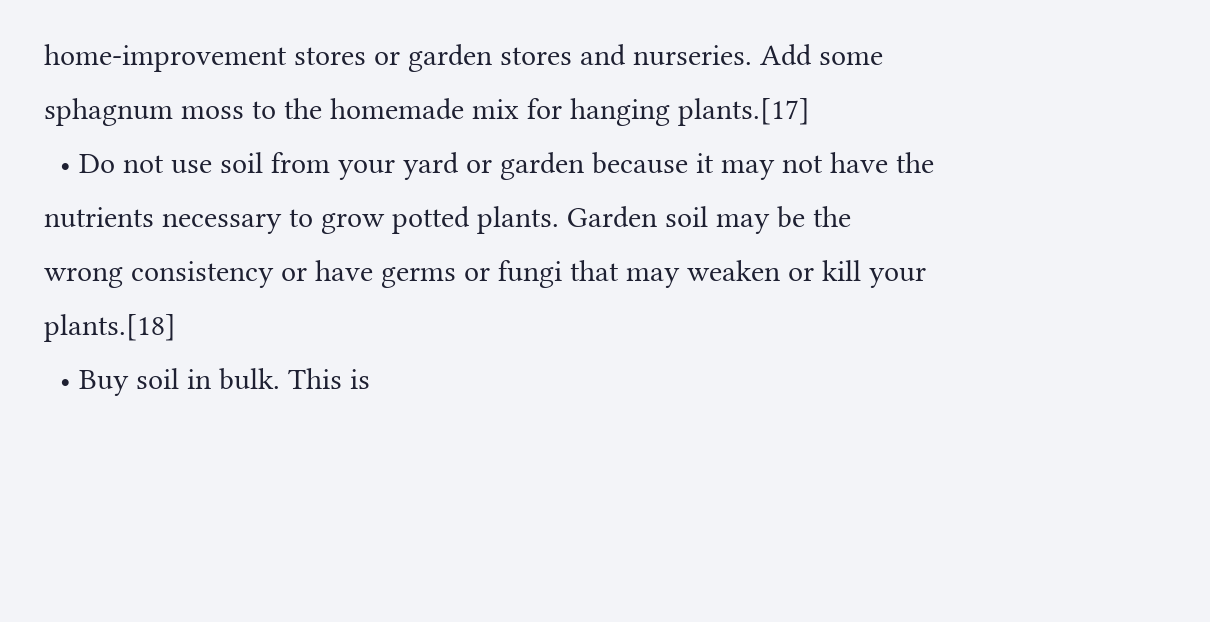home-improvement stores or garden stores and nurseries. Add some sphagnum moss to the homemade mix for hanging plants.[17]
  • Do not use soil from your yard or garden because it may not have the nutrients necessary to grow potted plants. Garden soil may be the wrong consistency or have germs or fungi that may weaken or kill your plants.[18]
  • Buy soil in bulk. This is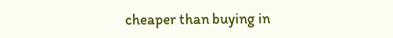cheaper than buying in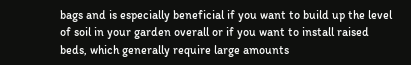bags and is especially beneficial if you want to build up the level of soil in your garden overall or if you want to install raised beds, which generally require large amounts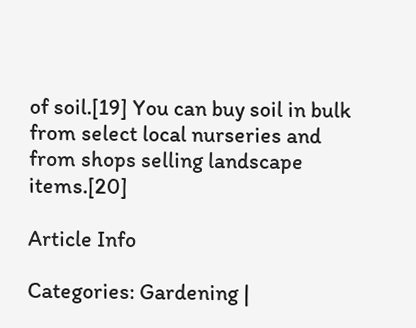of soil.[19] You can buy soil in bulk from select local nurseries and from shops selling landscape items.[20]

Article Info

Categories: Gardening |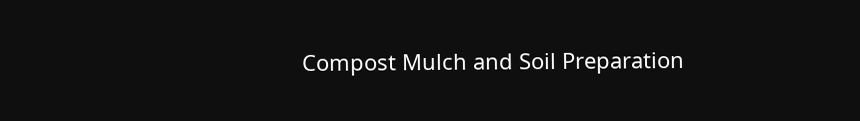Compost Mulch and Soil Preparation